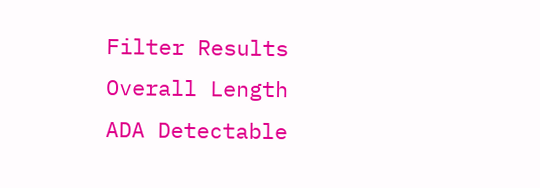Filter Results
Overall Length
ADA Detectable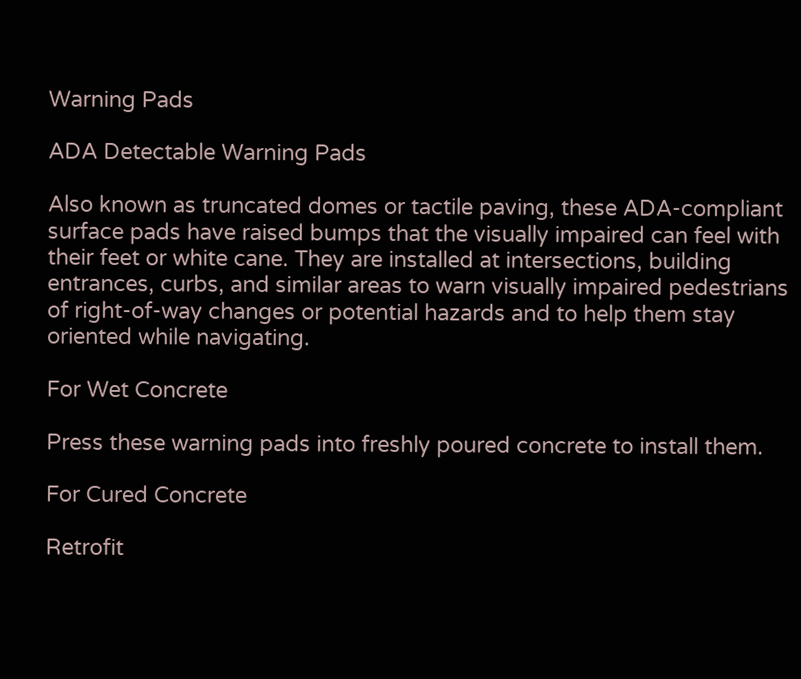Warning Pads

ADA Detectable Warning Pads

Also known as truncated domes or tactile paving, these ADA-compliant surface pads have raised bumps that the visually impaired can feel with their feet or white cane. They are installed at intersections, building entrances, curbs, and similar areas to warn visually impaired pedestrians of right-of-way changes or potential hazards and to help them stay oriented while navigating.

For Wet Concrete

Press these warning pads into freshly poured concrete to install them.

For Cured Concrete

Retrofit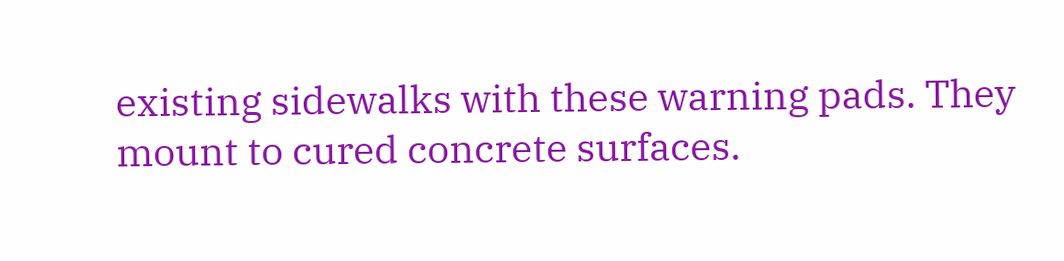existing sidewalks with these warning pads. They mount to cured concrete surfaces.